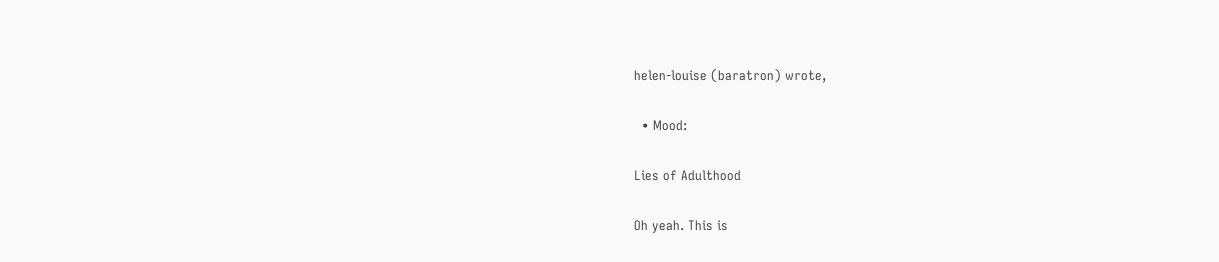helen-louise (baratron) wrote,

  • Mood:

Lies of Adulthood

Oh yeah. This is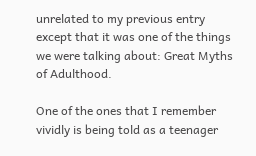unrelated to my previous entry except that it was one of the things we were talking about: Great Myths of Adulthood.

One of the ones that I remember vividly is being told as a teenager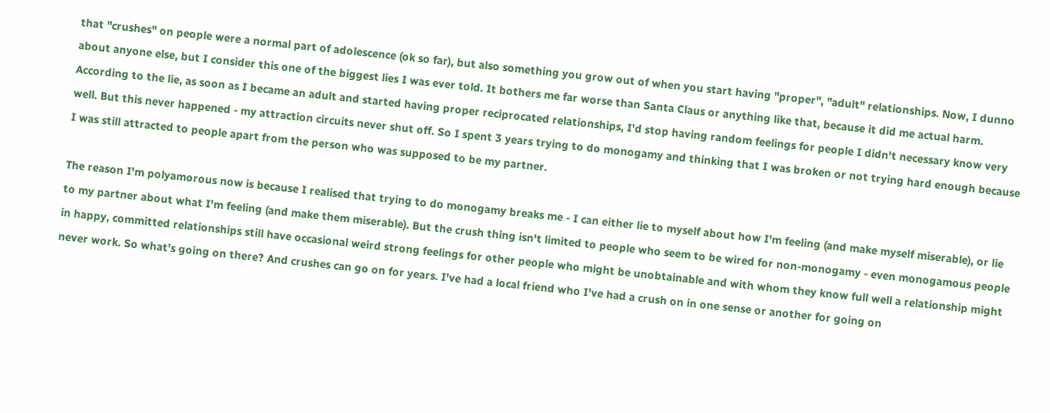that "crushes" on people were a normal part of adolescence (ok so far), but also something you grow out of when you start having "proper", "adult" relationships. Now, I dunno about anyone else, but I consider this one of the biggest lies I was ever told. It bothers me far worse than Santa Claus or anything like that, because it did me actual harm. According to the lie, as soon as I became an adult and started having proper reciprocated relationships, I'd stop having random feelings for people I didn't necessary know very well. But this never happened - my attraction circuits never shut off. So I spent 3 years trying to do monogamy and thinking that I was broken or not trying hard enough because I was still attracted to people apart from the person who was supposed to be my partner.

The reason I'm polyamorous now is because I realised that trying to do monogamy breaks me - I can either lie to myself about how I'm feeling (and make myself miserable), or lie to my partner about what I'm feeling (and make them miserable). But the crush thing isn't limited to people who seem to be wired for non-monogamy - even monogamous people in happy, committed relationships still have occasional weird strong feelings for other people who might be unobtainable and with whom they know full well a relationship might never work. So what's going on there? And crushes can go on for years. I've had a local friend who I've had a crush on in one sense or another for going on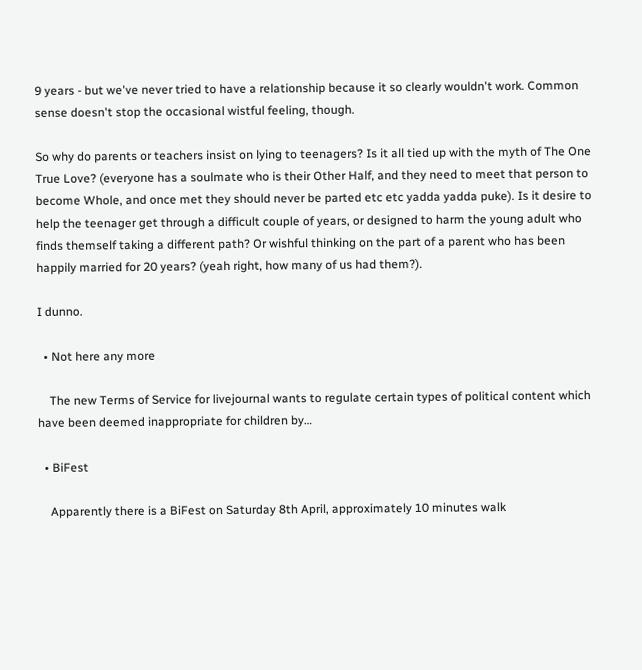9 years - but we've never tried to have a relationship because it so clearly wouldn't work. Common sense doesn't stop the occasional wistful feeling, though.

So why do parents or teachers insist on lying to teenagers? Is it all tied up with the myth of The One True Love? (everyone has a soulmate who is their Other Half, and they need to meet that person to become Whole, and once met they should never be parted etc etc yadda yadda puke). Is it desire to help the teenager get through a difficult couple of years, or designed to harm the young adult who finds themself taking a different path? Or wishful thinking on the part of a parent who has been happily married for 20 years? (yeah right, how many of us had them?).

I dunno.

  • Not here any more

    The new Terms of Service for livejournal wants to regulate certain types of political content which have been deemed inappropriate for children by…

  • BiFest

    Apparently there is a BiFest on Saturday 8th April, approximately 10 minutes walk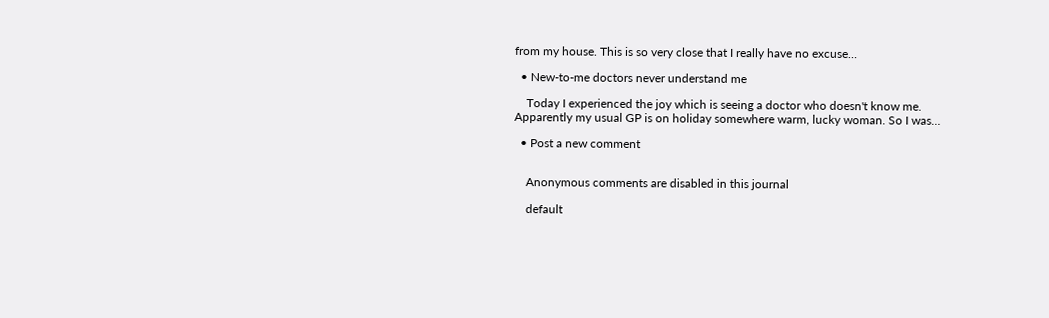from my house. This is so very close that I really have no excuse…

  • New-to-me doctors never understand me

    Today I experienced the joy which is seeing a doctor who doesn't know me. Apparently my usual GP is on holiday somewhere warm, lucky woman. So I was…

  • Post a new comment


    Anonymous comments are disabled in this journal

    default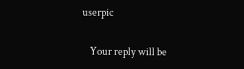userpic

    Your reply will be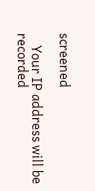screened

    Your IP address will be recorded